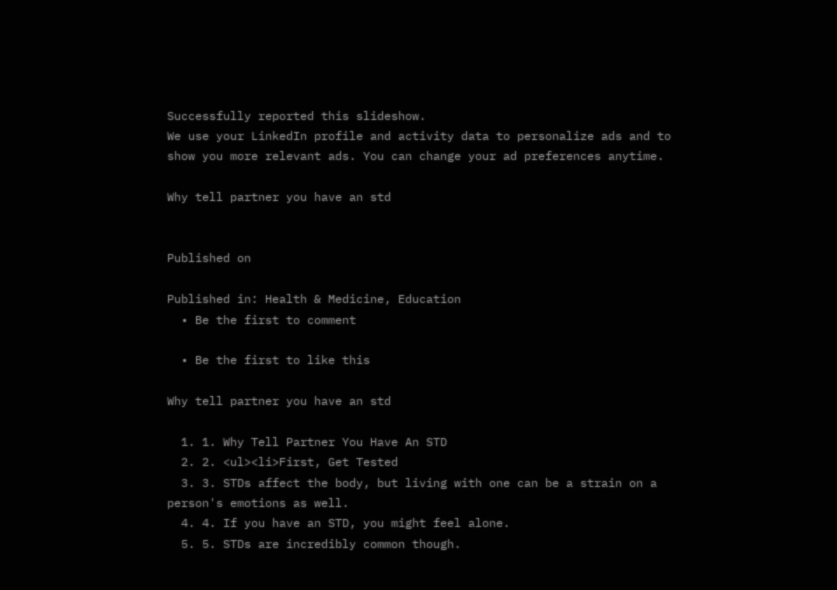Successfully reported this slideshow.
We use your LinkedIn profile and activity data to personalize ads and to show you more relevant ads. You can change your ad preferences anytime.

Why tell partner you have an std


Published on

Published in: Health & Medicine, Education
  • Be the first to comment

  • Be the first to like this

Why tell partner you have an std

  1. 1. Why Tell Partner You Have An STD
  2. 2. <ul><li>First, Get Tested
  3. 3. STDs affect the body, but living with one can be a strain on a person's emotions as well.
  4. 4. If you have an STD, you might feel alone.
  5. 5. STDs are incredibly common though.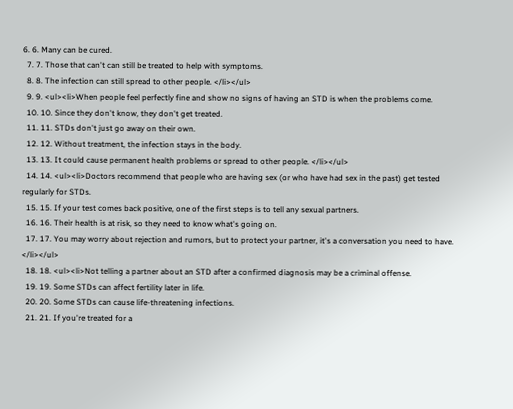6. 6. Many can be cured.
  7. 7. Those that can't can still be treated to help with symptoms.
  8. 8. The infection can still spread to other people. </li></ul>
  9. 9. <ul><li>When people feel perfectly fine and show no signs of having an STD is when the problems come.
  10. 10. Since they don't know, they don't get treated.
  11. 11. STDs don't just go away on their own.
  12. 12. Without treatment, the infection stays in the body.
  13. 13. It could cause permanent health problems or spread to other people. </li></ul>
  14. 14. <ul><li>Doctors recommend that people who are having sex (or who have had sex in the past) get tested regularly for STDs.
  15. 15. If your test comes back positive, one of the first steps is to tell any sexual partners.
  16. 16. Their health is at risk, so they need to know what's going on.
  17. 17. You may worry about rejection and rumors, but to protect your partner, it's a conversation you need to have. </li></ul>
  18. 18. <ul><li>Not telling a partner about an STD after a confirmed diagnosis may be a criminal offense.
  19. 19. Some STDs can affect fertility later in life.
  20. 20. Some STDs can cause life-threatening infections.
  21. 21. If you're treated for a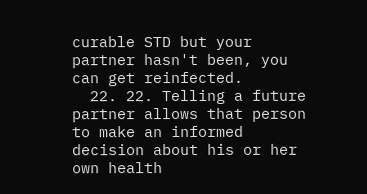curable STD but your partner hasn't been, you can get reinfected.
  22. 22. Telling a future partner allows that person to make an informed decision about his or her own health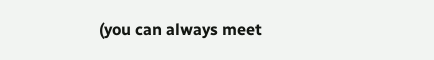(you can always meet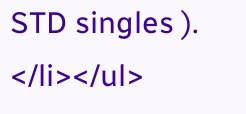STD singles ). </li></ul>